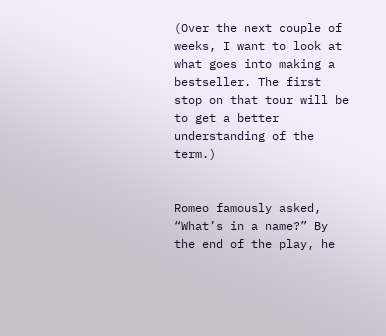(Over the next couple of weeks, I want to look at what goes into making a bestseller. The first stop on that tour will be to get a better understanding of the term.)


Romeo famously asked, “What’s in a name?” By the end of the play, he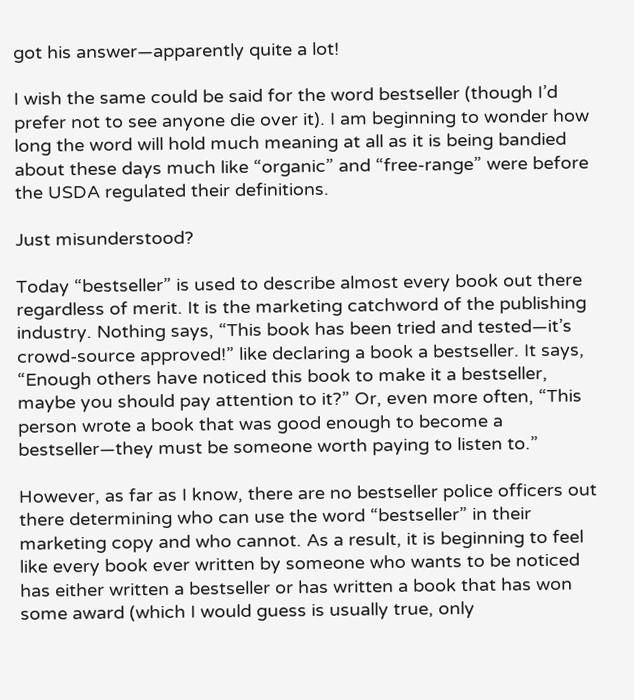got his answer—apparently quite a lot!

I wish the same could be said for the word bestseller (though I’d prefer not to see anyone die over it). I am beginning to wonder how long the word will hold much meaning at all as it is being bandied about these days much like “organic” and “free-range” were before the USDA regulated their definitions.

Just misunderstood?

Today “bestseller” is used to describe almost every book out there regardless of merit. It is the marketing catchword of the publishing industry. Nothing says, “This book has been tried and tested—it’s crowd-source approved!” like declaring a book a bestseller. It says, “Enough others have noticed this book to make it a bestseller, maybe you should pay attention to it?” Or, even more often, “This person wrote a book that was good enough to become a bestseller—they must be someone worth paying to listen to.”

However, as far as I know, there are no bestseller police officers out there determining who can use the word “bestseller” in their marketing copy and who cannot. As a result, it is beginning to feel like every book ever written by someone who wants to be noticed has either written a bestseller or has written a book that has won some award (which I would guess is usually true, only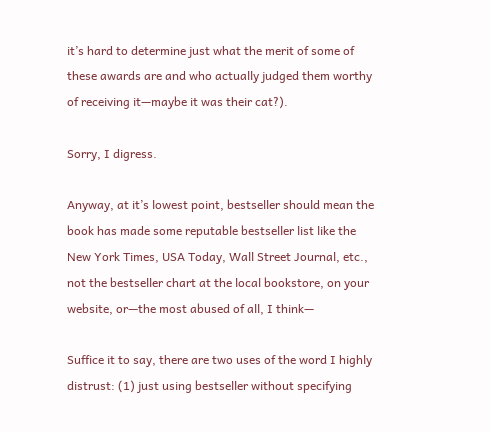it’s hard to determine just what the merit of some of these awards are and who actually judged them worthy of receiving it—maybe it was their cat?).

Sorry, I digress.

Anyway, at it’s lowest point, bestseller should mean the book has made some reputable bestseller list like the New York Times, USA Today, Wall Street Journal, etc., not the bestseller chart at the local bookstore, on your website, or—the most abused of all, I think—

Suffice it to say, there are two uses of the word I highly distrust: (1) just using bestseller without specifying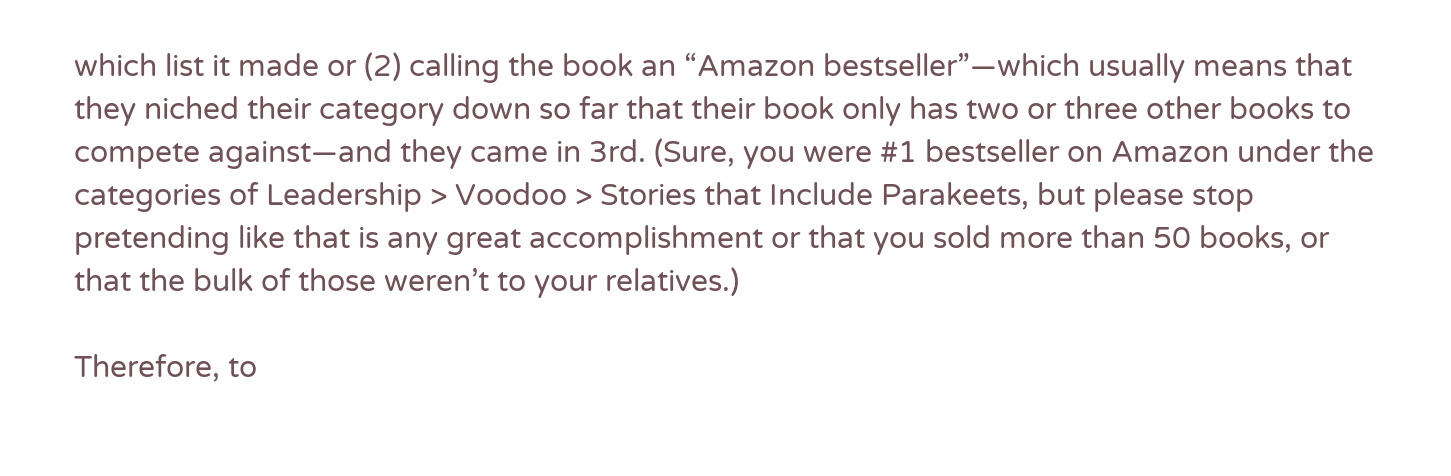which list it made or (2) calling the book an “Amazon bestseller”—which usually means that they niched their category down so far that their book only has two or three other books to compete against—and they came in 3rd. (Sure, you were #1 bestseller on Amazon under the categories of Leadership > Voodoo > Stories that Include Parakeets, but please stop pretending like that is any great accomplishment or that you sold more than 50 books, or that the bulk of those weren’t to your relatives.)

Therefore, to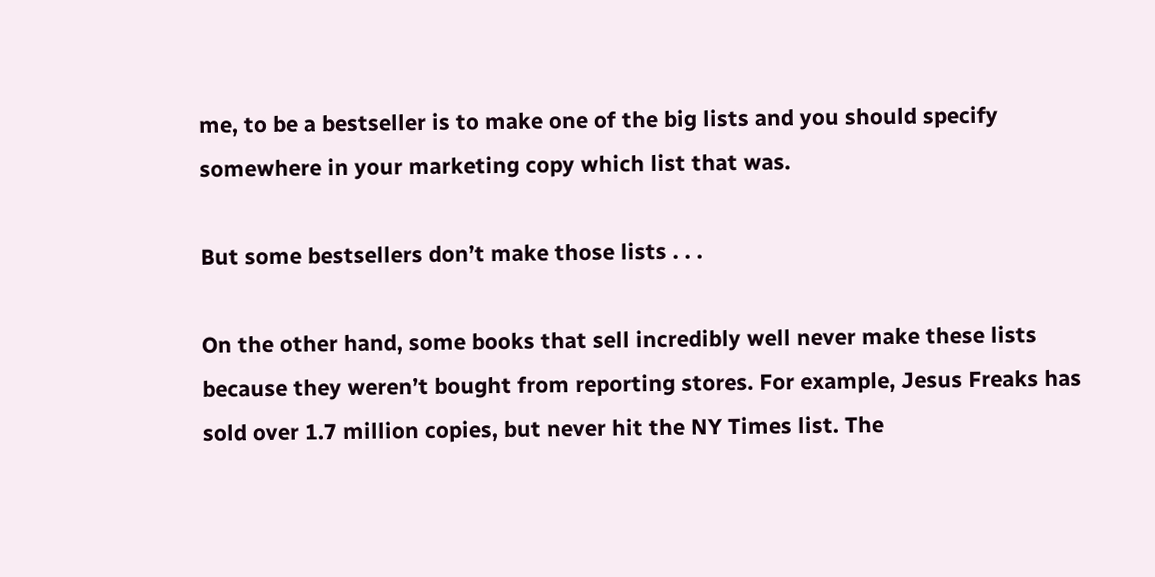me, to be a bestseller is to make one of the big lists and you should specify somewhere in your marketing copy which list that was.

But some bestsellers don’t make those lists . . .

On the other hand, some books that sell incredibly well never make these lists because they weren’t bought from reporting stores. For example, Jesus Freaks has sold over 1.7 million copies, but never hit the NY Times list. The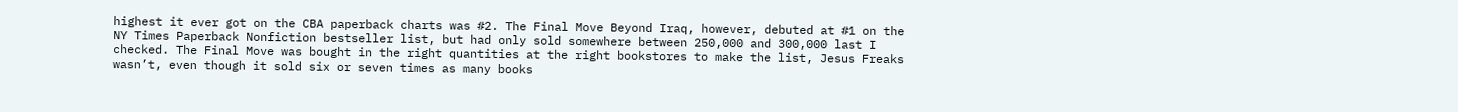highest it ever got on the CBA paperback charts was #2. The Final Move Beyond Iraq, however, debuted at #1 on the NY Times Paperback Nonfiction bestseller list, but had only sold somewhere between 250,000 and 300,000 last I checked. The Final Move was bought in the right quantities at the right bookstores to make the list, Jesus Freaks wasn’t, even though it sold six or seven times as many books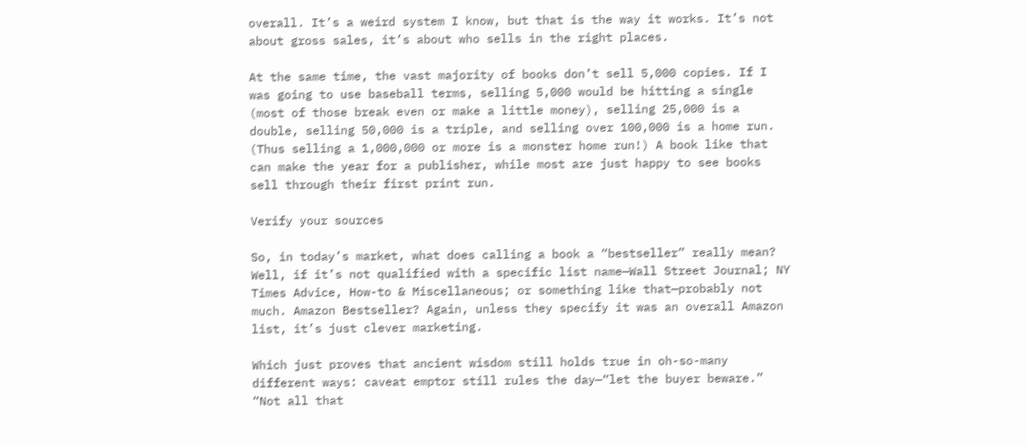overall. It’s a weird system I know, but that is the way it works. It’s not about gross sales, it’s about who sells in the right places.

At the same time, the vast majority of books don’t sell 5,000 copies. If I was going to use baseball terms, selling 5,000 would be hitting a single (most of those break even or make a little money), selling 25,000 is a double, selling 50,000 is a triple, and selling over 100,000 is a home run. (Thus selling a 1,000,000 or more is a monster home run!) A book like that can make the year for a publisher, while most are just happy to see books sell through their first print run.

Verify your sources

So, in today’s market, what does calling a book a “bestseller” really mean? Well, if it’s not qualified with a specific list name—Wall Street Journal; NY Times Advice, How-to & Miscellaneous; or something like that—probably not much. Amazon Bestseller? Again, unless they specify it was an overall Amazon list, it’s just clever marketing.

Which just proves that ancient wisdom still holds true in oh-so-many different ways: caveat emptor still rules the day—“let the buyer beware.” “Not all that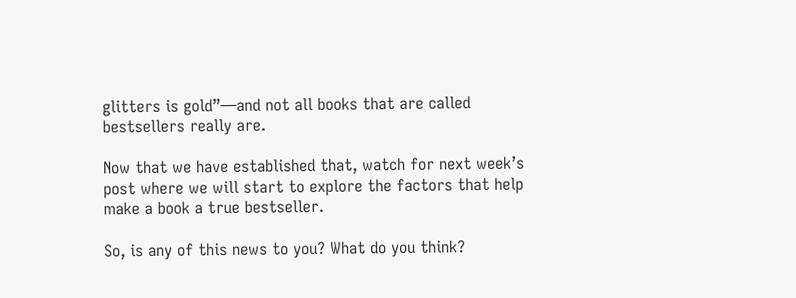glitters is gold”—and not all books that are called bestsellers really are.

Now that we have established that, watch for next week’s post where we will start to explore the factors that help make a book a true bestseller.

So, is any of this news to you? What do you think?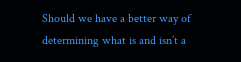Should we have a better way of determining what is and isn’t a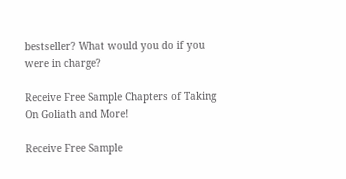bestseller? What would you do if you were in charge?

Receive Free Sample Chapters of Taking On Goliath and More!

Receive Free Sample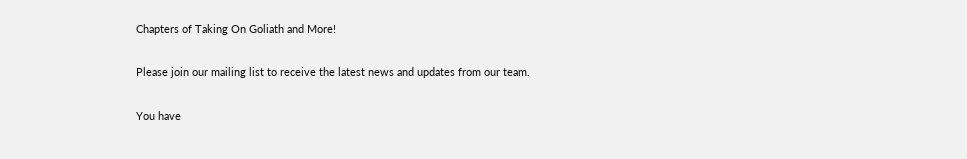Chapters of Taking On Goliath and More!

Please join our mailing list to receive the latest news and updates from our team.

You have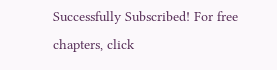Successfully Subscribed! For free chapters, click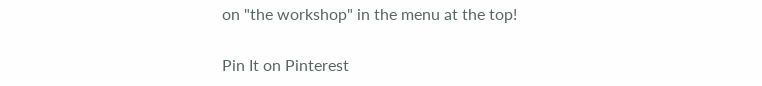on "the workshop" in the menu at the top!

Pin It on Pinterest